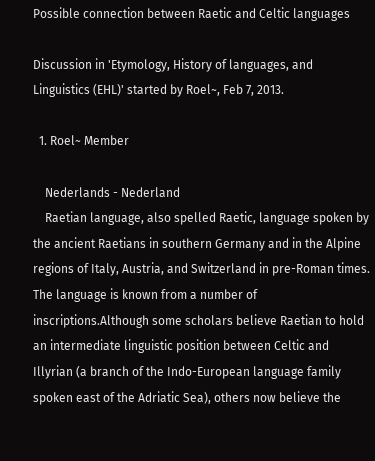Possible connection between Raetic and Celtic languages

Discussion in 'Etymology, History of languages, and Linguistics (EHL)' started by Roel~, Feb 7, 2013.

  1. Roel~ Member

    Nederlands - Nederland
    Raetian language, also spelled Raetic, language spoken by the ancient Raetians in southern Germany and in the Alpine regions of Italy, Austria, and Switzerland in pre-Roman times. The language is known from a number of inscriptions.Although some scholars believe Raetian to hold an intermediate linguistic position between Celtic and Illyrian (a branch of the Indo-European language family spoken east of the Adriatic Sea), others now believe the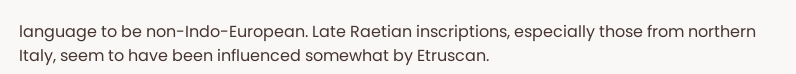language to be non-Indo-European. Late Raetian inscriptions, especially those from northern Italy, seem to have been influenced somewhat by Etruscan.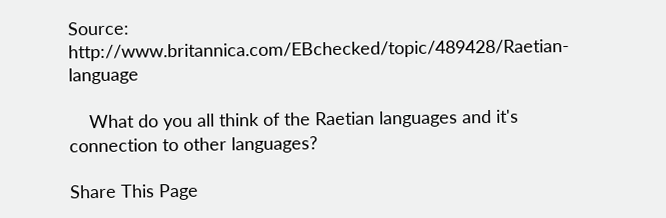Source: http://www.britannica.com/EBchecked/topic/489428/Raetian-language

    What do you all think of the Raetian languages and it's connection to other languages?

Share This Page